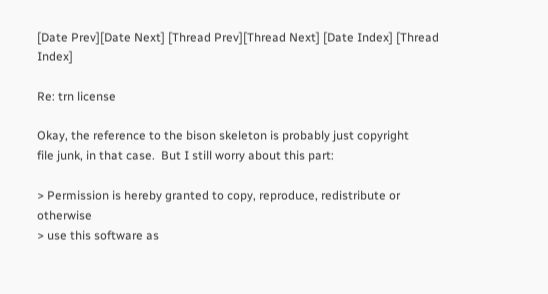[Date Prev][Date Next] [Thread Prev][Thread Next] [Date Index] [Thread Index]

Re: trn license

Okay, the reference to the bison skeleton is probably just copyright
file junk, in that case.  But I still worry about this part:

> Permission is hereby granted to copy, reproduce, redistribute or otherwise
> use this software as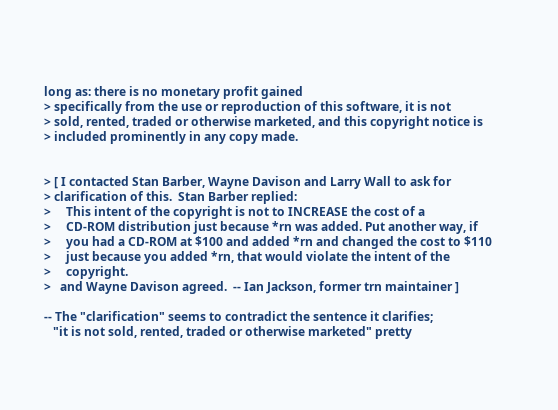long as: there is no monetary profit gained
> specifically from the use or reproduction of this software, it is not
> sold, rented, traded or otherwise marketed, and this copyright notice is
> included prominently in any copy made.


> [ I contacted Stan Barber, Wayne Davison and Larry Wall to ask for
> clarification of this.  Stan Barber replied:
>     This intent of the copyright is not to INCREASE the cost of a
>     CD-ROM distribution just because *rn was added. Put another way, if
>     you had a CD-ROM at $100 and added *rn and changed the cost to $110
>     just because you added *rn, that would violate the intent of the
>     copyright.
>   and Wayne Davison agreed.  -- Ian Jackson, former trn maintainer ]

-- The "clarification" seems to contradict the sentence it clarifies;
   "it is not sold, rented, traded or otherwise marketed" pretty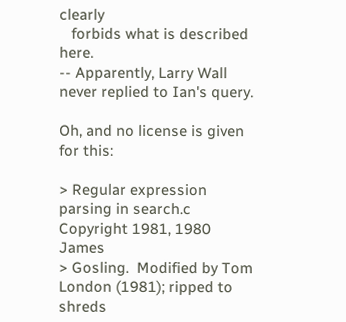clearly
   forbids what is described here.
-- Apparently, Larry Wall never replied to Ian's query.

Oh, and no license is given for this:

> Regular expression parsing in search.c Copyright 1981, 1980 James
> Gosling.  Modified by Tom London (1981); ripped to shreds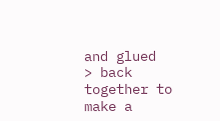and glued
> back together to make a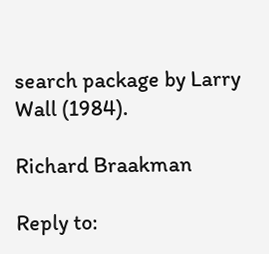search package by Larry Wall (1984).

Richard Braakman

Reply to: